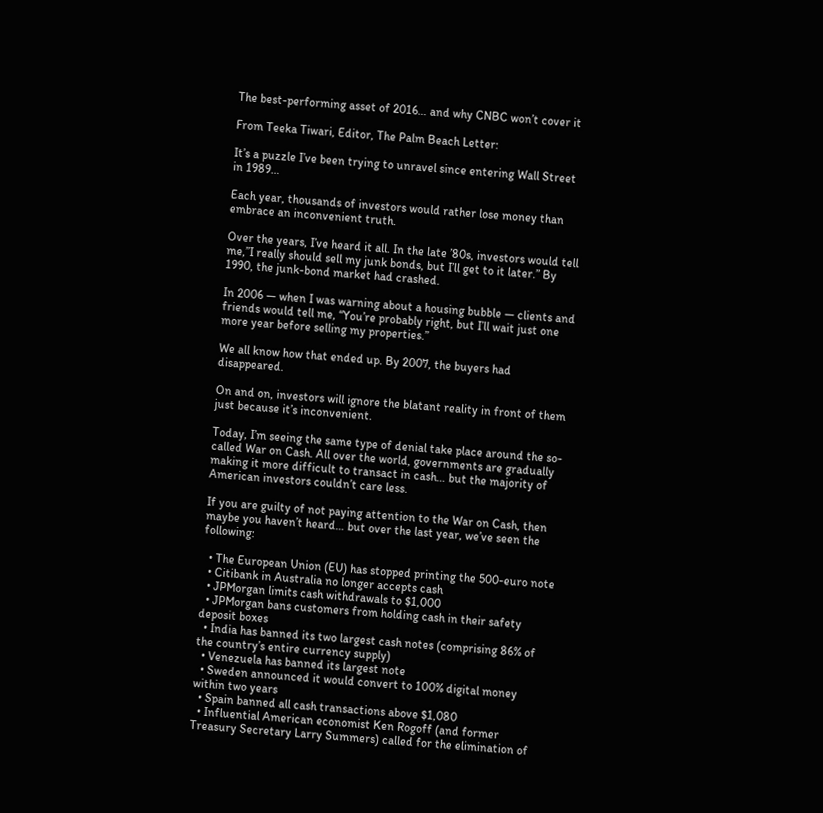The best-performing asset of 2016… and why CNBC won’t cover it

From Teeka Tiwari, Editor, The Palm Beach Letter:

It’s a puzzle I’ve been trying to unravel since entering Wall Street in 1989…

Each year, thousands of investors would rather lose money than embrace an inconvenient truth.

Over the years, I’ve heard it all. In the late ’80s, investors would tell me,”I really should sell my junk bonds, but I’ll get to it later.” By 1990, the junk-bond market had crashed.

In 2006 — when I was warning about a housing bubble — clients and friends would tell me, “You’re probably right, but I’ll wait just one more year before selling my properties.”

We all know how that ended up. By 2007, the buyers had disappeared.

On and on, investors will ignore the blatant reality in front of them just because it’s inconvenient.

Today, I’m seeing the same type of denial take place around the so-called War on Cash. All over the world, governments are gradually making it more difficult to transact in cash… but the majority of American investors couldn’t care less.

If you are guilty of not paying attention to the War on Cash, then maybe you haven’t heard… but over the last year, we’ve seen the following:

  • The European Union (EU) has stopped printing the 500-euro note
  • Citibank in Australia no longer accepts cash
  • JPMorgan limits cash withdrawals to $1,000
  • JPMorgan bans customers from holding cash in their safety deposit boxes
  • India has banned its two largest cash notes (comprising 86% of the country’s entire currency supply)
  • Venezuela has banned its largest note
  • Sweden announced it would convert to 100% digital money within two years
  • Spain banned all cash transactions above $1,080
  • Influential American economist Ken Rogoff (and former Treasury Secretary Larry Summers) called for the elimination of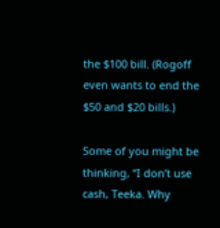the $100 bill. (Rogoff even wants to end the $50 and $20 bills.)

Some of you might be thinking, “I don’t use cash, Teeka. Why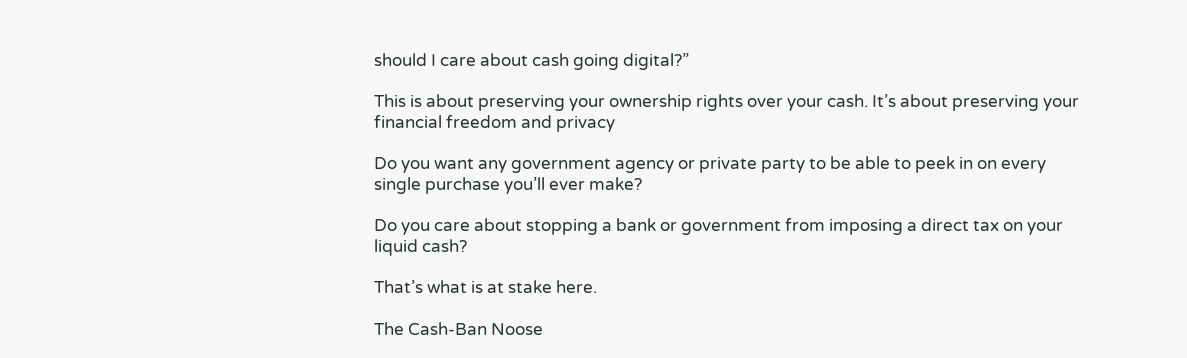should I care about cash going digital?”

This is about preserving your ownership rights over your cash. It’s about preserving your financial freedom and privacy

Do you want any government agency or private party to be able to peek in on every single purchase you’ll ever make?

Do you care about stopping a bank or government from imposing a direct tax on your liquid cash?

That’s what is at stake here.

The Cash-Ban Noose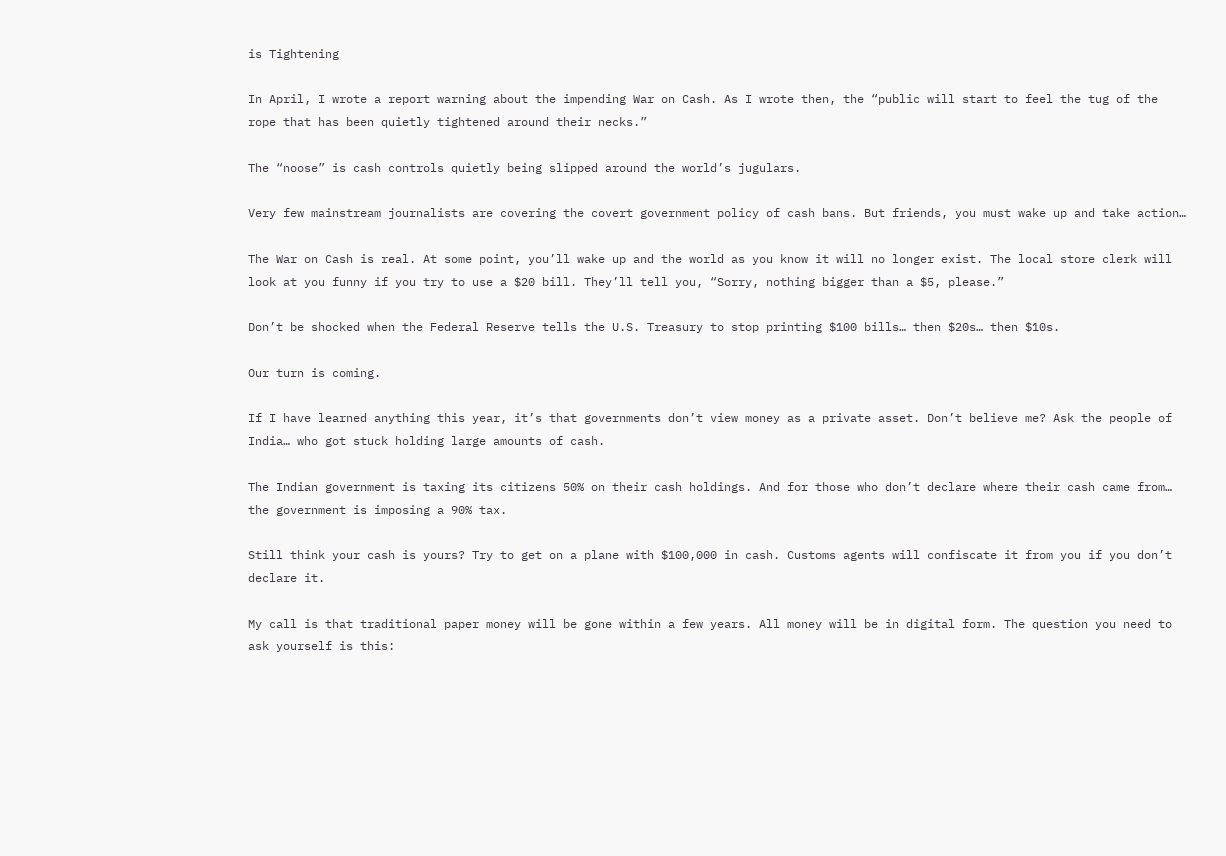is Tightening

In April, I wrote a report warning about the impending War on Cash. As I wrote then, the “public will start to feel the tug of the rope that has been quietly tightened around their necks.”

The “noose” is cash controls quietly being slipped around the world’s jugulars.

Very few mainstream journalists are covering the covert government policy of cash bans. But friends, you must wake up and take action…

The War on Cash is real. At some point, you’ll wake up and the world as you know it will no longer exist. The local store clerk will look at you funny if you try to use a $20 bill. They’ll tell you, “Sorry, nothing bigger than a $5, please.”

Don’t be shocked when the Federal Reserve tells the U.S. Treasury to stop printing $100 bills… then $20s… then $10s.

Our turn is coming.

If I have learned anything this year, it’s that governments don’t view money as a private asset. Don’t believe me? Ask the people of India… who got stuck holding large amounts of cash.

The Indian government is taxing its citizens 50% on their cash holdings. And for those who don’t declare where their cash came from… the government is imposing a 90% tax.

Still think your cash is yours? Try to get on a plane with $100,000 in cash. Customs agents will confiscate it from you if you don’t declare it.

My call is that traditional paper money will be gone within a few years. All money will be in digital form. The question you need to ask yourself is this: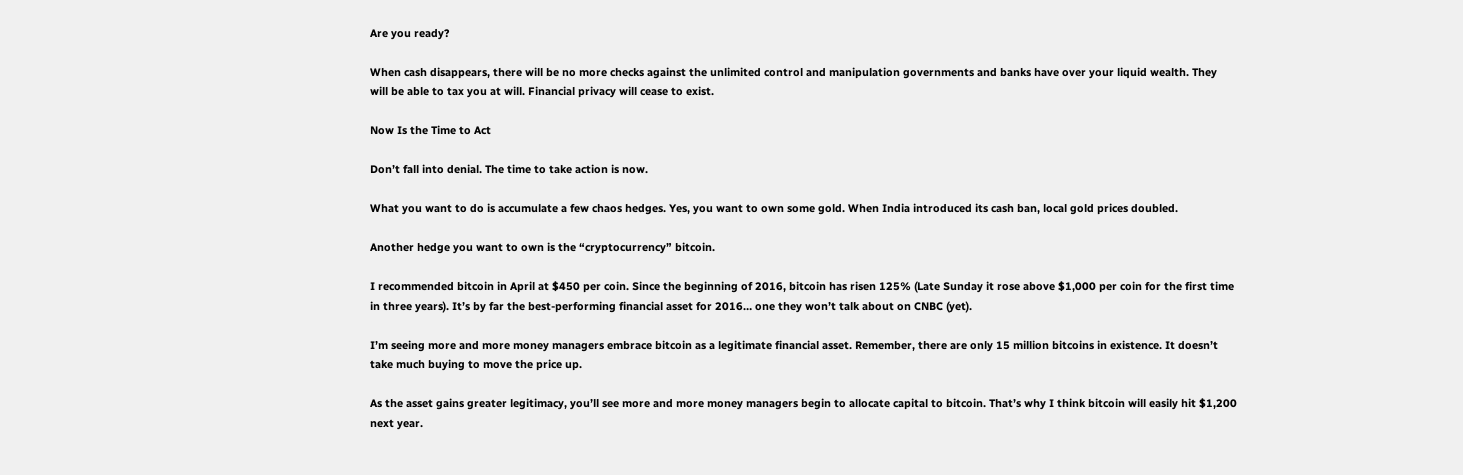Are you ready?

When cash disappears, there will be no more checks against the unlimited control and manipulation governments and banks have over your liquid wealth. They will be able to tax you at will. Financial privacy will cease to exist.

Now Is the Time to Act

Don’t fall into denial. The time to take action is now.

What you want to do is accumulate a few chaos hedges. Yes, you want to own some gold. When India introduced its cash ban, local gold prices doubled.

Another hedge you want to own is the “cryptocurrency” bitcoin.

I recommended bitcoin in April at $450 per coin. Since the beginning of 2016, bitcoin has risen 125% (Late Sunday it rose above $1,000 per coin for the first time in three years). It’s by far the best-performing financial asset for 2016… one they won’t talk about on CNBC (yet).

I’m seeing more and more money managers embrace bitcoin as a legitimate financial asset. Remember, there are only 15 million bitcoins in existence. It doesn’t take much buying to move the price up.

As the asset gains greater legitimacy, you’ll see more and more money managers begin to allocate capital to bitcoin. That’s why I think bitcoin will easily hit $1,200 next year.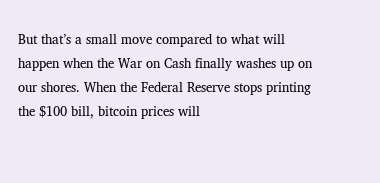But that’s a small move compared to what will happen when the War on Cash finally washes up on our shores. When the Federal Reserve stops printing the $100 bill, bitcoin prices will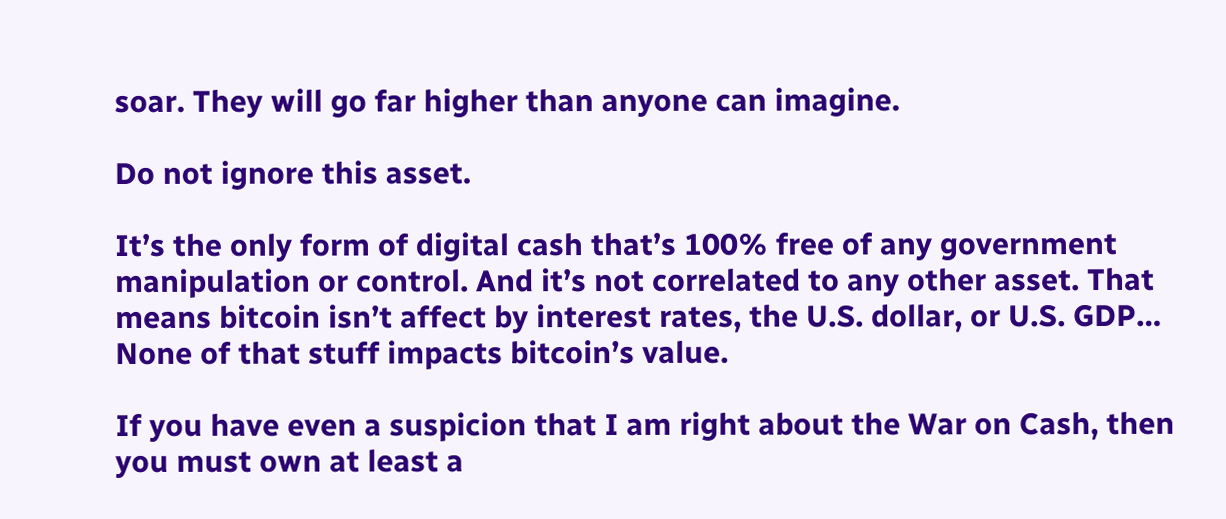soar. They will go far higher than anyone can imagine.

Do not ignore this asset.

It’s the only form of digital cash that’s 100% free of any government manipulation or control. And it’s not correlated to any other asset. That means bitcoin isn’t affect by interest rates, the U.S. dollar, or U.S. GDP… None of that stuff impacts bitcoin’s value.

If you have even a suspicion that I am right about the War on Cash, then you must own at least a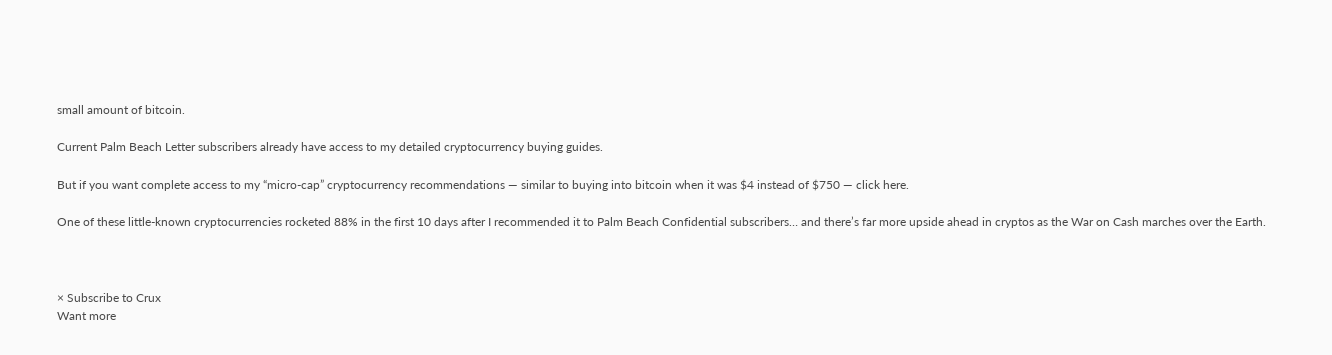small amount of bitcoin.

Current Palm Beach Letter subscribers already have access to my detailed cryptocurrency buying guides.

But if you want complete access to my “micro-cap” cryptocurrency recommendations — similar to buying into bitcoin when it was $4 instead of $750 — click here.

One of these little-known cryptocurrencies rocketed 88% in the first 10 days after I recommended it to Palm Beach Confidential subscribers… and there’s far more upside ahead in cryptos as the War on Cash marches over the Earth.



× Subscribe to Crux
Want more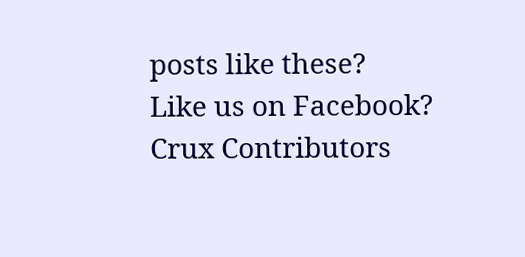posts like these?
Like us on Facebook?
Crux Contributors